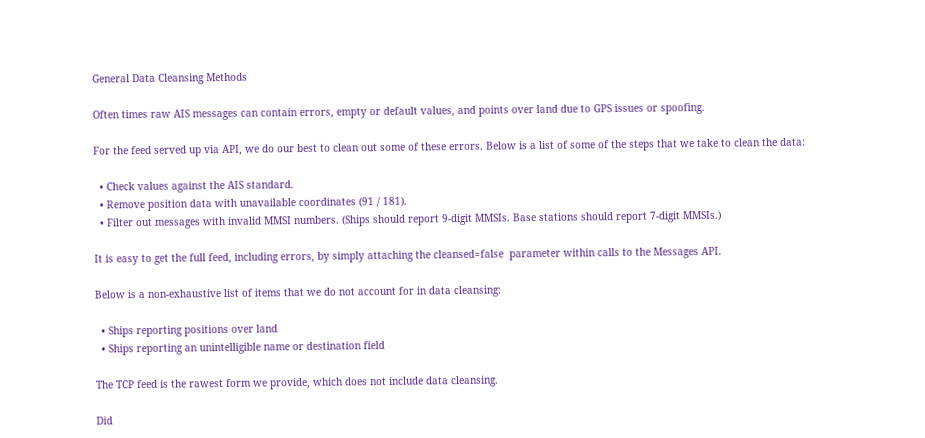General Data Cleansing Methods

Often times raw AIS messages can contain errors, empty or default values, and points over land due to GPS issues or spoofing.

For the feed served up via API, we do our best to clean out some of these errors. Below is a list of some of the steps that we take to clean the data:

  • Check values against the AIS standard.
  • Remove position data with unavailable coordinates (91 / 181).
  • Filter out messages with invalid MMSI numbers. (Ships should report 9-digit MMSIs. Base stations should report 7-digit MMSIs.)

It is easy to get the full feed, including errors, by simply attaching the cleansed=false  parameter within calls to the Messages API.

Below is a non-exhaustive list of items that we do not account for in data cleansing:

  • Ships reporting positions over land
  • Ships reporting an unintelligible name or destination field

The TCP feed is the rawest form we provide, which does not include data cleansing.

Did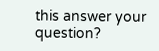this answer your question?